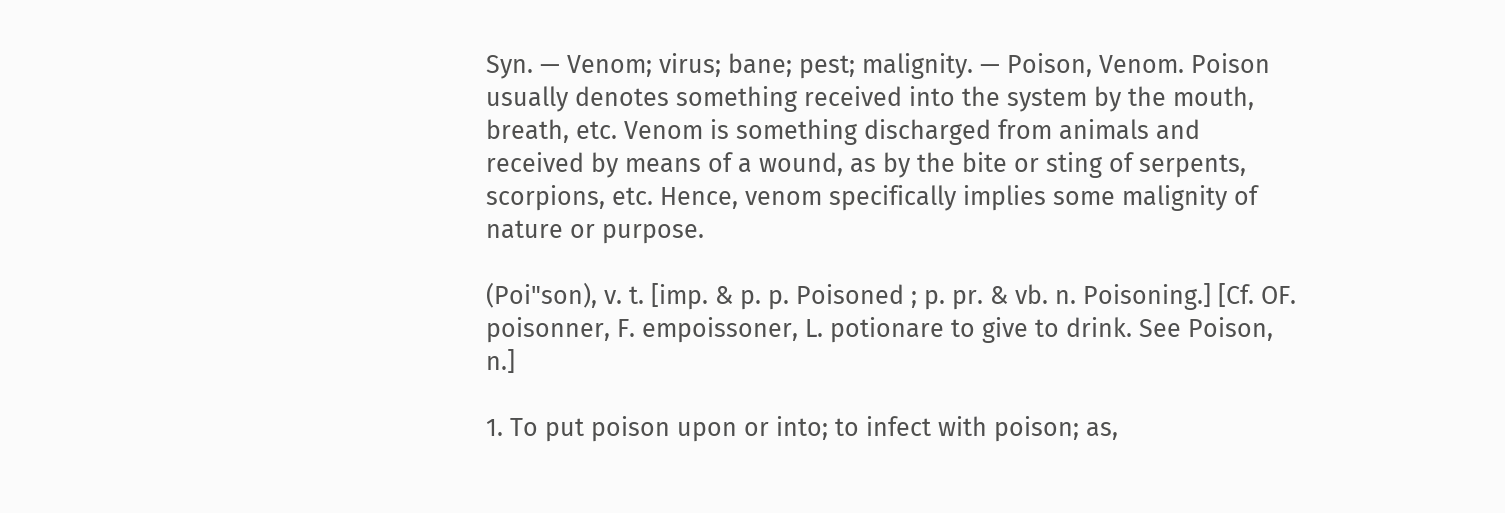Syn. — Venom; virus; bane; pest; malignity. — Poison, Venom. Poison usually denotes something received into the system by the mouth, breath, etc. Venom is something discharged from animals and received by means of a wound, as by the bite or sting of serpents, scorpions, etc. Hence, venom specifically implies some malignity of nature or purpose.

(Poi"son), v. t. [imp. & p. p. Poisoned ; p. pr. & vb. n. Poisoning.] [Cf. OF. poisonner, F. empoissoner, L. potionare to give to drink. See Poison, n.]

1. To put poison upon or into; to infect with poison; as,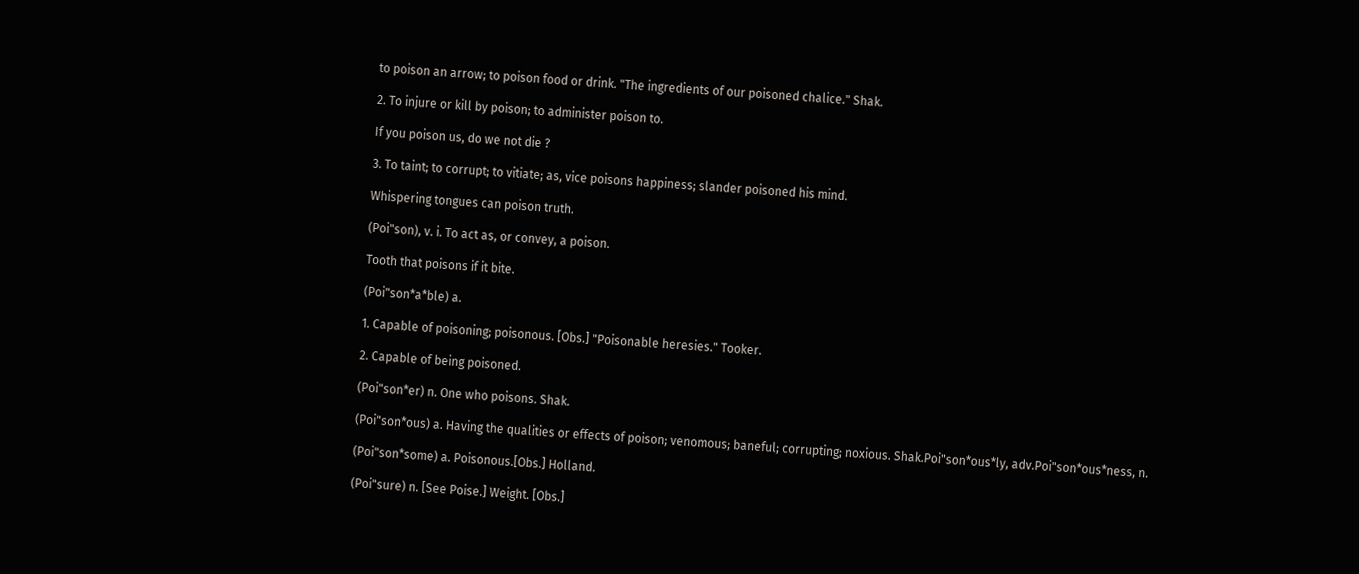to poison an arrow; to poison food or drink. "The ingredients of our poisoned chalice." Shak.

2. To injure or kill by poison; to administer poison to.

If you poison us, do we not die ?

3. To taint; to corrupt; to vitiate; as, vice poisons happiness; slander poisoned his mind.

Whispering tongues can poison truth.

(Poi"son), v. i. To act as, or convey, a poison.

Tooth that poisons if it bite.

(Poi"son*a*ble) a.

1. Capable of poisoning; poisonous. [Obs.] "Poisonable heresies." Tooker.

2. Capable of being poisoned.

(Poi"son*er) n. One who poisons. Shak.

(Poi"son*ous) a. Having the qualities or effects of poison; venomous; baneful; corrupting; noxious. Shak.Poi"son*ous*ly, adv.Poi"son*ous*ness, n.

(Poi"son*some) a. Poisonous.[Obs.] Holland.

(Poi"sure) n. [See Poise.] Weight. [Obs.]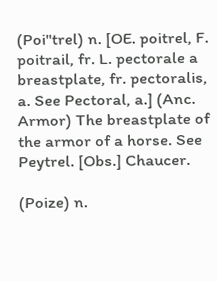(Poi"trel) n. [OE. poitrel, F. poitrail, fr. L. pectorale a breastplate, fr. pectoralis, a. See Pectoral, a.] (Anc. Armor) The breastplate of the armor of a horse. See Peytrel. [Obs.] Chaucer.

(Poize) n.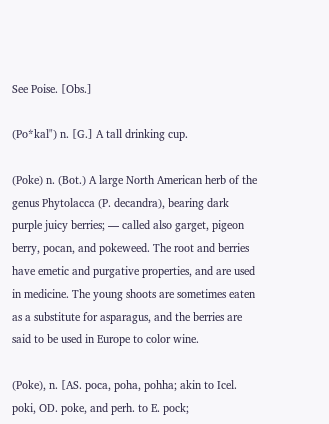See Poise. [Obs.]

(Po*kal") n. [G.] A tall drinking cup.

(Poke) n. (Bot.) A large North American herb of the genus Phytolacca (P. decandra), bearing dark purple juicy berries; — called also garget, pigeon berry, pocan, and pokeweed. The root and berries have emetic and purgative properties, and are used in medicine. The young shoots are sometimes eaten as a substitute for asparagus, and the berries are said to be used in Europe to color wine.

(Poke), n. [AS. poca, poha, pohha; akin to Icel. poki, OD. poke, and perh. to E. pock;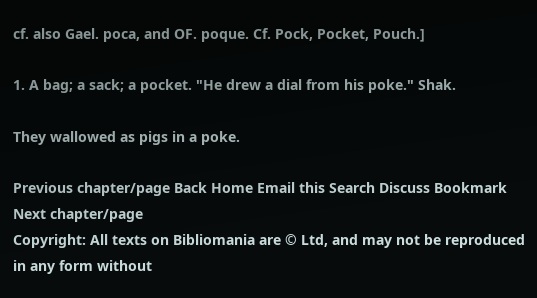cf. also Gael. poca, and OF. poque. Cf. Pock, Pocket, Pouch.]

1. A bag; a sack; a pocket. "He drew a dial from his poke." Shak.

They wallowed as pigs in a poke.

Previous chapter/page Back Home Email this Search Discuss Bookmark Next chapter/page
Copyright: All texts on Bibliomania are © Ltd, and may not be reproduced in any form without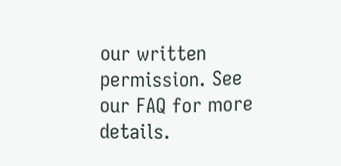our written permission. See our FAQ for more details.